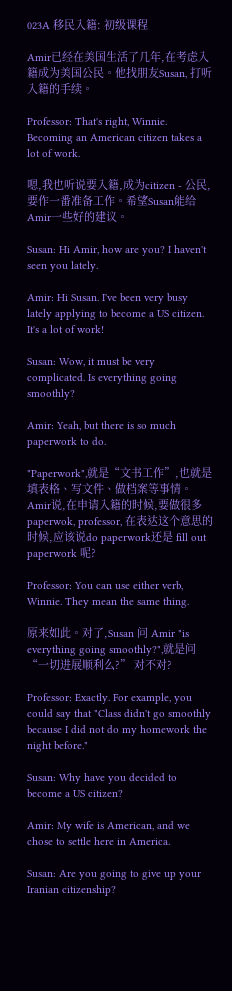023A 移民入籍: 初级课程

Amir已经在美国生活了几年,在考虑入籍成为美国公民。他找朋友Susan, 打听入籍的手续。

Professor: That's right, Winnie. Becoming an American citizen takes a lot of work.

嗯,我也听说要入籍,成为citizen - 公民,要作一番准备工作。希望Susan能给Amir一些好的建议。

Susan: Hi Amir, how are you? I haven't seen you lately.

Amir: Hi Susan. I've been very busy lately applying to become a US citizen. It's a lot of work!

Susan: Wow, it must be very complicated. Is everything going smoothly?

Amir: Yeah, but there is so much paperwork to do.

"Paperwork",就是“文书工作”,也就是填表格、写文件、做档案等事情。Amir说,在申请入籍的时候,要做很多paperwok, professor, 在表达这个意思的时候,应该说do paperwork还是 fill out paperwork 呢?

Professor: You can use either verb, Winnie. They mean the same thing.

原来如此。对了,Susan 问 Amir "is everything going smoothly?",就是问“一切进展顺利么?” 对不对?

Professor: Exactly. For example, you could say that "Class didn't go smoothly because I did not do my homework the night before."

Susan: Why have you decided to become a US citizen?

Amir: My wife is American, and we chose to settle here in America.

Susan: Are you going to give up your Iranian citizenship?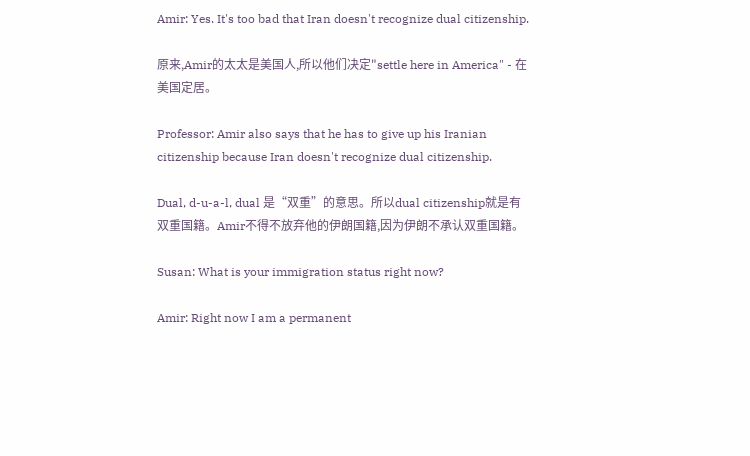Amir: Yes. It's too bad that Iran doesn't recognize dual citizenship.

原来,Amir的太太是美国人,所以他们决定"settle here in America" - 在美国定居。

Professor: Amir also says that he has to give up his Iranian citizenship because Iran doesn't recognize dual citizenship.

Dual, d-u-a-l, dual 是“双重”的意思。所以dual citizenship就是有双重国籍。Amir不得不放弃他的伊朗国籍,因为伊朗不承认双重国籍。

Susan: What is your immigration status right now?

Amir: Right now I am a permanent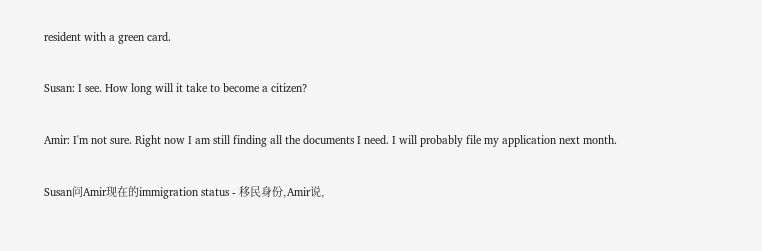resident with a green card.

Susan: I see. How long will it take to become a citizen?

Amir: I'm not sure. Right now I am still finding all the documents I need. I will probably file my application next month.

Susan问Amir现在的immigration status - 移民身份,Amir说,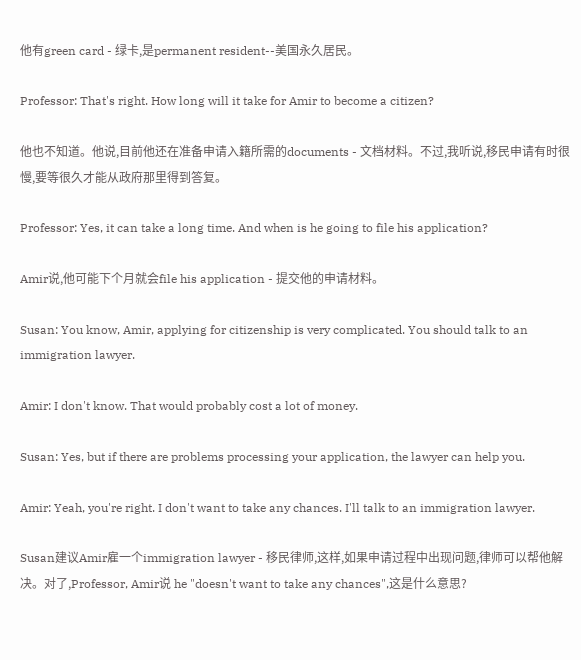他有green card - 绿卡,是permanent resident--美国永久居民。

Professor: That's right. How long will it take for Amir to become a citizen?

他也不知道。他说,目前他还在准备申请入籍所需的documents - 文档材料。不过,我听说,移民申请有时很慢,要等很久才能从政府那里得到答复。

Professor: Yes, it can take a long time. And when is he going to file his application?

Amir说,他可能下个月就会file his application - 提交他的申请材料。

Susan: You know, Amir, applying for citizenship is very complicated. You should talk to an immigration lawyer.

Amir: I don't know. That would probably cost a lot of money.

Susan: Yes, but if there are problems processing your application, the lawyer can help you.

Amir: Yeah, you're right. I don't want to take any chances. I'll talk to an immigration lawyer.

Susan建议Amir雇一个immigration lawyer - 移民律师,这样,如果申请过程中出现问题,律师可以帮他解决。对了,Professor, Amir说 he "doesn't want to take any chances",这是什么意思?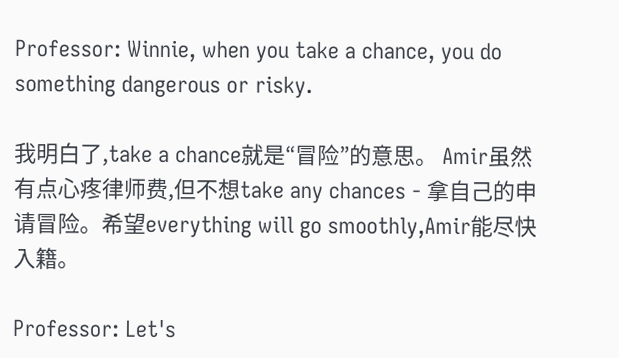Professor: Winnie, when you take a chance, you do something dangerous or risky.

我明白了,take a chance就是“冒险”的意思。 Amir虽然有点心疼律师费,但不想take any chances - 拿自己的申请冒险。希望everything will go smoothly,Amir能尽快入籍。

Professor: Let's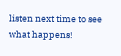listen next time to see what happens!